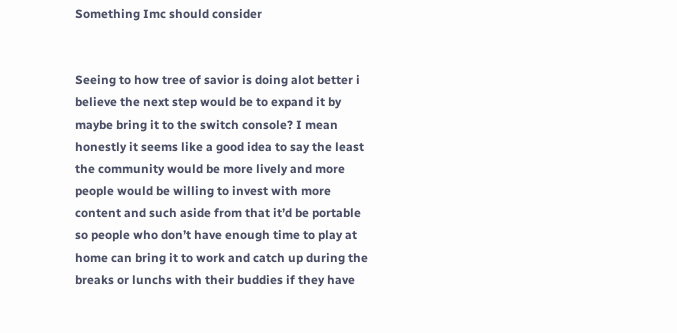Something Imc should consider


Seeing to how tree of savior is doing alot better i believe the next step would be to expand it by maybe bring it to the switch console? I mean honestly it seems like a good idea to say the least the community would be more lively and more people would be willing to invest with more content and such aside from that it’d be portable so people who don’t have enough time to play at home can bring it to work and catch up during the breaks or lunchs with their buddies if they have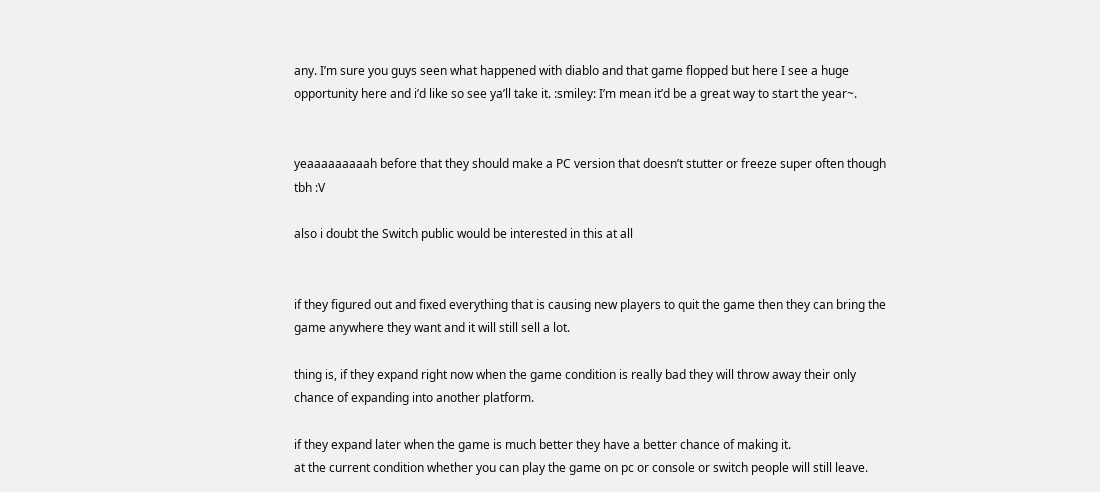any. I’m sure you guys seen what happened with diablo and that game flopped but here I see a huge opportunity here and i’d like so see ya’ll take it. :smiley: I’m mean it’d be a great way to start the year~.


yeaaaaaaaaah before that they should make a PC version that doesn’t stutter or freeze super often though tbh :V

also i doubt the Switch public would be interested in this at all


if they figured out and fixed everything that is causing new players to quit the game then they can bring the game anywhere they want and it will still sell a lot.

thing is, if they expand right now when the game condition is really bad they will throw away their only chance of expanding into another platform.

if they expand later when the game is much better they have a better chance of making it.
at the current condition whether you can play the game on pc or console or switch people will still leave.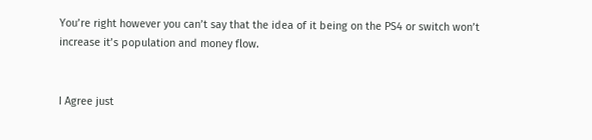You’re right however you can’t say that the idea of it being on the PS4 or switch won’t increase it’s population and money flow.


I Agree just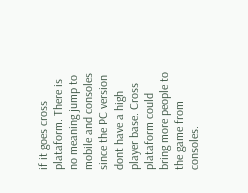if it goes cross plataform. There is no meaning jump to mobile and consoles since the PC version dont have a high player base. Cross plataform could bring more people to the game from consoles.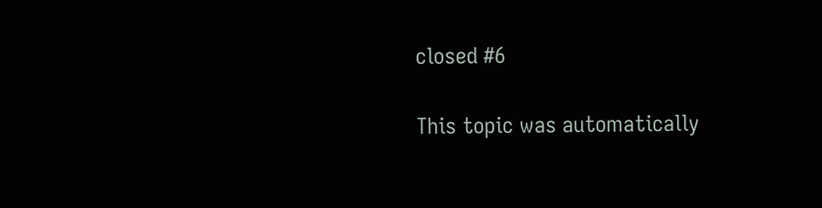closed #6

This topic was automatically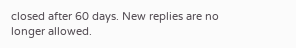closed after 60 days. New replies are no longer allowed.